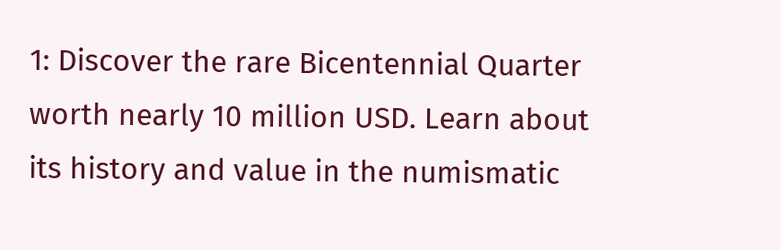1: Discover the rare Bicentennial Quarter worth nearly 10 million USD. Learn about its history and value in the numismatic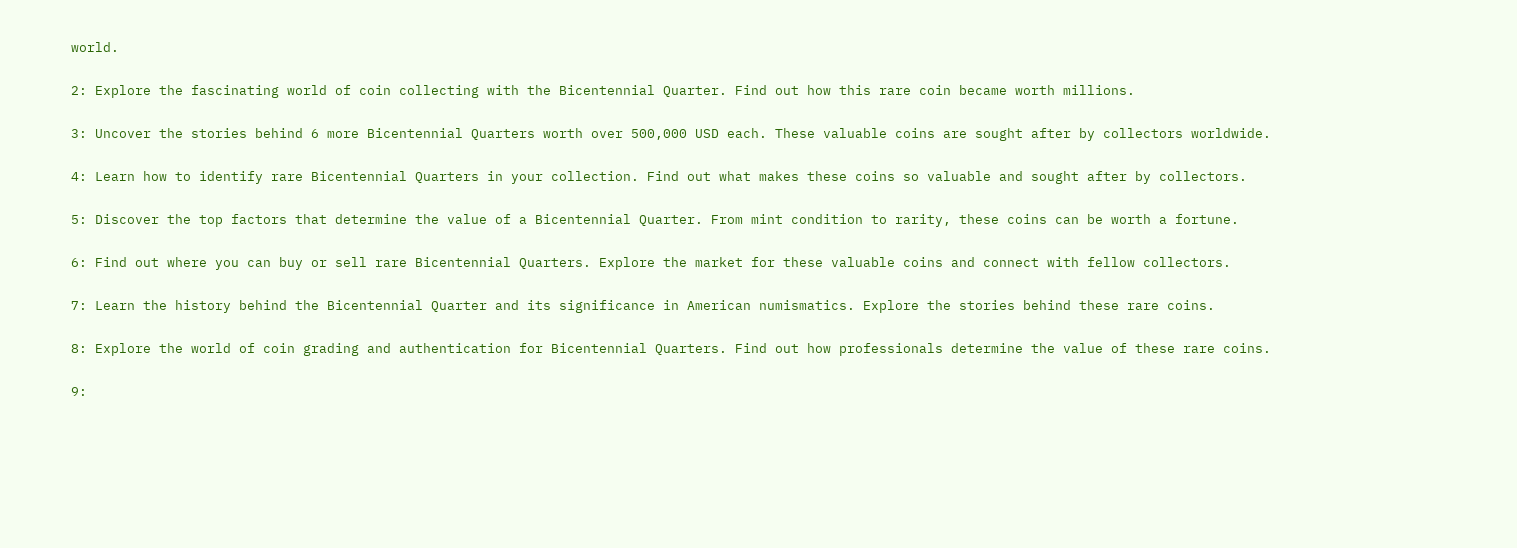world.

2: Explore the fascinating world of coin collecting with the Bicentennial Quarter. Find out how this rare coin became worth millions.

3: Uncover the stories behind 6 more Bicentennial Quarters worth over 500,000 USD each. These valuable coins are sought after by collectors worldwide.

4: Learn how to identify rare Bicentennial Quarters in your collection. Find out what makes these coins so valuable and sought after by collectors.

5: Discover the top factors that determine the value of a Bicentennial Quarter. From mint condition to rarity, these coins can be worth a fortune.

6: Find out where you can buy or sell rare Bicentennial Quarters. Explore the market for these valuable coins and connect with fellow collectors.

7: Learn the history behind the Bicentennial Quarter and its significance in American numismatics. Explore the stories behind these rare coins.

8: Explore the world of coin grading and authentication for Bicentennial Quarters. Find out how professionals determine the value of these rare coins.

9: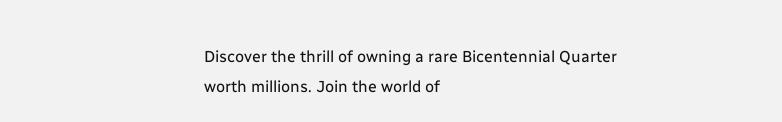Discover the thrill of owning a rare Bicentennial Quarter worth millions. Join the world of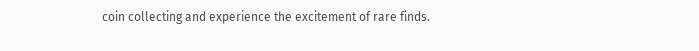coin collecting and experience the excitement of rare finds.